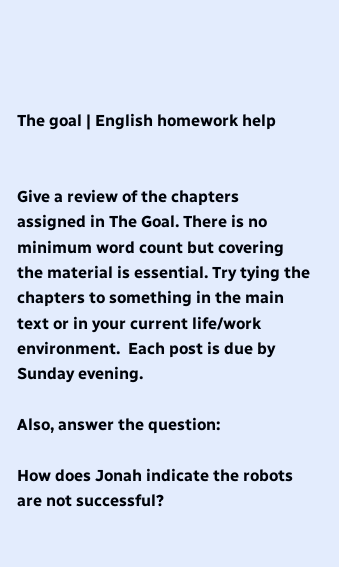The goal | English homework help


Give a review of the chapters assigned in The Goal. There is no minimum word count but covering the material is essential. Try tying the chapters to something in the main text or in your current life/work environment.  Each post is due by Sunday evening.

Also, answer the question:

How does Jonah indicate the robots are not successful?